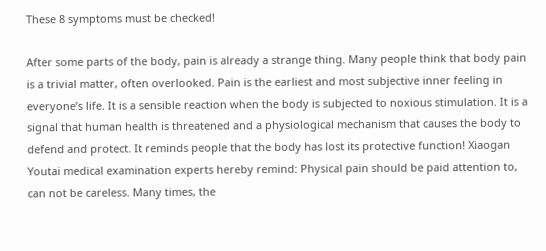These 8 symptoms must be checked!

After some parts of the body, pain is already a strange thing. Many people think that body pain is a trivial matter, often overlooked. Pain is the earliest and most subjective inner feeling in everyone’s life. It is a sensible reaction when the body is subjected to noxious stimulation. It is a signal that human health is threatened and a physiological mechanism that causes the body to defend and protect. It reminds people that the body has lost its protective function! Xiaogan Youtai medical examination experts hereby remind: Physical pain should be paid attention to, can not be careless. Many times, the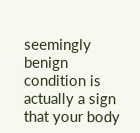seemingly benign condition is actually a sign that your body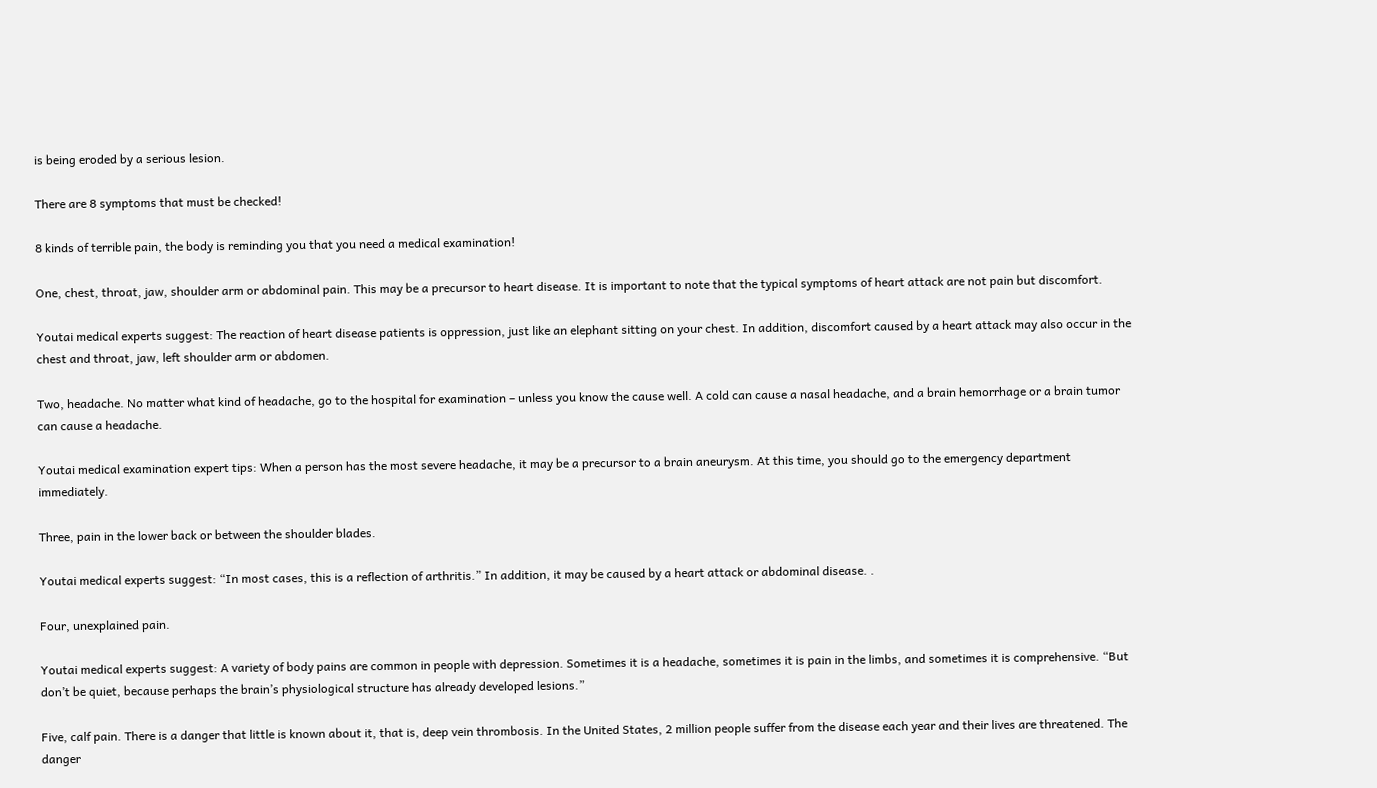is being eroded by a serious lesion.

There are 8 symptoms that must be checked!

8 kinds of terrible pain, the body is reminding you that you need a medical examination!

One, chest, throat, jaw, shoulder arm or abdominal pain. This may be a precursor to heart disease. It is important to note that the typical symptoms of heart attack are not pain but discomfort.

Youtai medical experts suggest: The reaction of heart disease patients is oppression, just like an elephant sitting on your chest. In addition, discomfort caused by a heart attack may also occur in the chest and throat, jaw, left shoulder arm or abdomen.

Two, headache. No matter what kind of headache, go to the hospital for examination – unless you know the cause well. A cold can cause a nasal headache, and a brain hemorrhage or a brain tumor can cause a headache.

Youtai medical examination expert tips: When a person has the most severe headache, it may be a precursor to a brain aneurysm. At this time, you should go to the emergency department immediately.

Three, pain in the lower back or between the shoulder blades.

Youtai medical experts suggest: “In most cases, this is a reflection of arthritis.” In addition, it may be caused by a heart attack or abdominal disease. .

Four, unexplained pain.

Youtai medical experts suggest: A variety of body pains are common in people with depression. Sometimes it is a headache, sometimes it is pain in the limbs, and sometimes it is comprehensive. “But don’t be quiet, because perhaps the brain’s physiological structure has already developed lesions.”

Five, calf pain. There is a danger that little is known about it, that is, deep vein thrombosis. In the United States, 2 million people suffer from the disease each year and their lives are threatened. The danger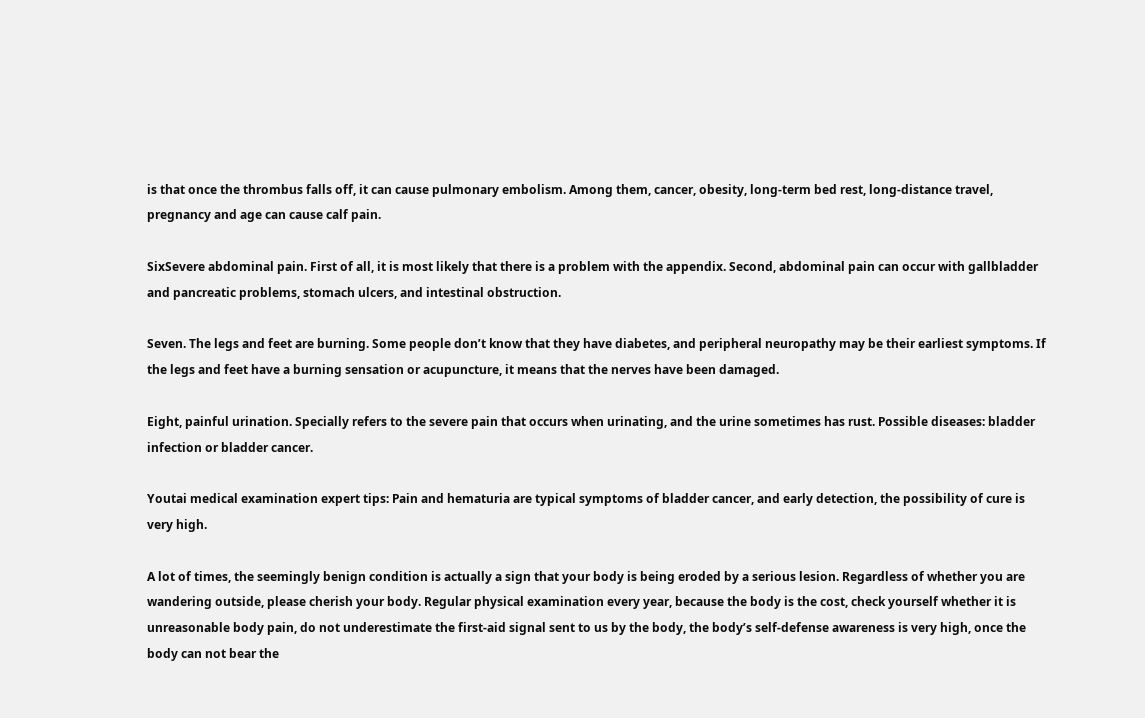is that once the thrombus falls off, it can cause pulmonary embolism. Among them, cancer, obesity, long-term bed rest, long-distance travel, pregnancy and age can cause calf pain.

SixSevere abdominal pain. First of all, it is most likely that there is a problem with the appendix. Second, abdominal pain can occur with gallbladder and pancreatic problems, stomach ulcers, and intestinal obstruction.

Seven. The legs and feet are burning. Some people don’t know that they have diabetes, and peripheral neuropathy may be their earliest symptoms. If the legs and feet have a burning sensation or acupuncture, it means that the nerves have been damaged.

Eight, painful urination. Specially refers to the severe pain that occurs when urinating, and the urine sometimes has rust. Possible diseases: bladder infection or bladder cancer.

Youtai medical examination expert tips: Pain and hematuria are typical symptoms of bladder cancer, and early detection, the possibility of cure is very high.

A lot of times, the seemingly benign condition is actually a sign that your body is being eroded by a serious lesion. Regardless of whether you are wandering outside, please cherish your body. Regular physical examination every year, because the body is the cost, check yourself whether it is unreasonable body pain, do not underestimate the first-aid signal sent to us by the body, the body’s self-defense awareness is very high, once the body can not bear the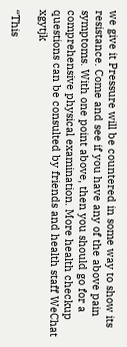we give it Pressure will be countered in some way to show its resistance. Come and see if you have any of the above pain symptoms. With one point above, then you should go for a comprehensive physical examination. More health checkup questions can be consulted by friends and health staff WeChat xgytjk

“This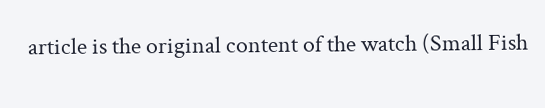article is the original content of the watch (Small Fish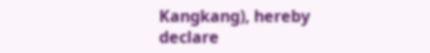Kangkang), hereby declare